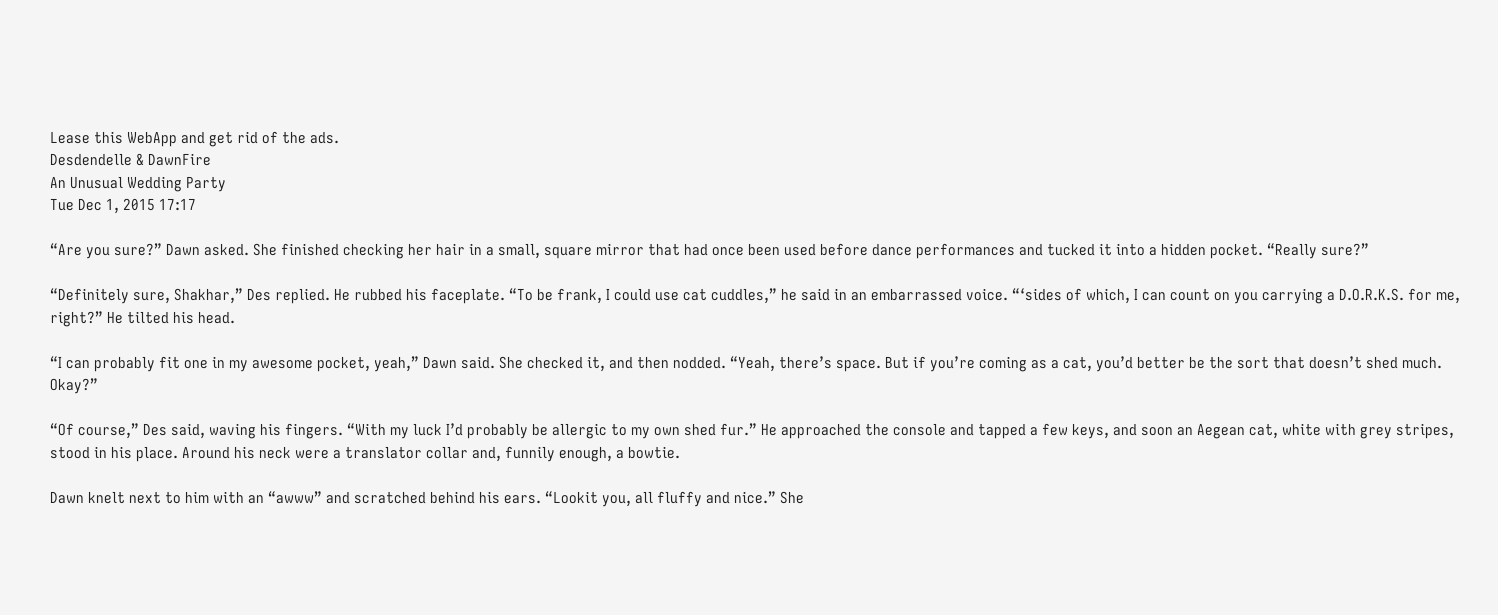Lease this WebApp and get rid of the ads.
Desdendelle & DawnFire
An Unusual Wedding Party
Tue Dec 1, 2015 17:17

“Are you sure?” Dawn asked. She finished checking her hair in a small, square mirror that had once been used before dance performances and tucked it into a hidden pocket. “Really sure?”

“Definitely sure, Shakhar,” Des replied. He rubbed his faceplate. “To be frank, I could use cat cuddles,” he said in an embarrassed voice. “‘sides of which, I can count on you carrying a D.O.R.K.S. for me, right?” He tilted his head.

“I can probably fit one in my awesome pocket, yeah,” Dawn said. She checked it, and then nodded. “Yeah, there’s space. But if you’re coming as a cat, you’d better be the sort that doesn’t shed much. Okay?”

“Of course,” Des said, waving his fingers. “With my luck I’d probably be allergic to my own shed fur.” He approached the console and tapped a few keys, and soon an Aegean cat, white with grey stripes, stood in his place. Around his neck were a translator collar and, funnily enough, a bowtie.

Dawn knelt next to him with an “awww” and scratched behind his ears. “Lookit you, all fluffy and nice.” She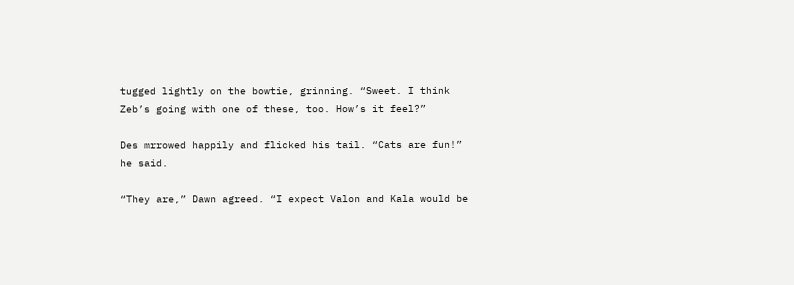tugged lightly on the bowtie, grinning. “Sweet. I think Zeb’s going with one of these, too. How’s it feel?”

Des mrrowed happily and flicked his tail. “Cats are fun!” he said.

“They are,” Dawn agreed. “I expect Valon and Kala would be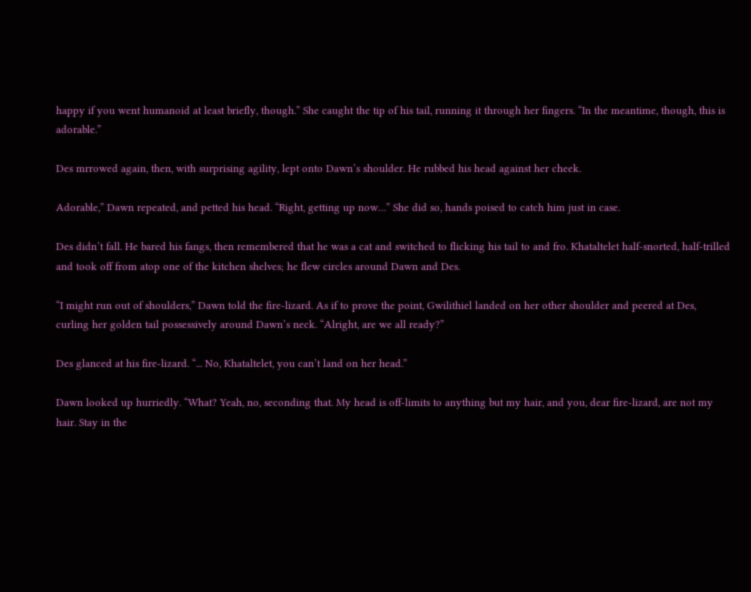happy if you went humanoid at least briefly, though.” She caught the tip of his tail, running it through her fingers. “In the meantime, though, this is adorable.”

Des mrrowed again, then, with surprising agility, lept onto Dawn’s shoulder. He rubbed his head against her cheek.

Adorable,” Dawn repeated, and petted his head. “Right, getting up now…” She did so, hands poised to catch him just in case.

Des didn’t fall. He bared his fangs, then remembered that he was a cat and switched to flicking his tail to and fro. Khataltelet half-snorted, half-trilled and took off from atop one of the kitchen shelves; he flew circles around Dawn and Des.

“I might run out of shoulders,” Dawn told the fire-lizard. As if to prove the point, Gwilithiel landed on her other shoulder and peered at Des, curling her golden tail possessively around Dawn’s neck. “Alright, are we all ready?”

Des glanced at his fire-lizard. “... No, Khataltelet, you can’t land on her head.”

Dawn looked up hurriedly. “What? Yeah, no, seconding that. My head is off-limits to anything but my hair, and you, dear fire-lizard, are not my hair. Stay in the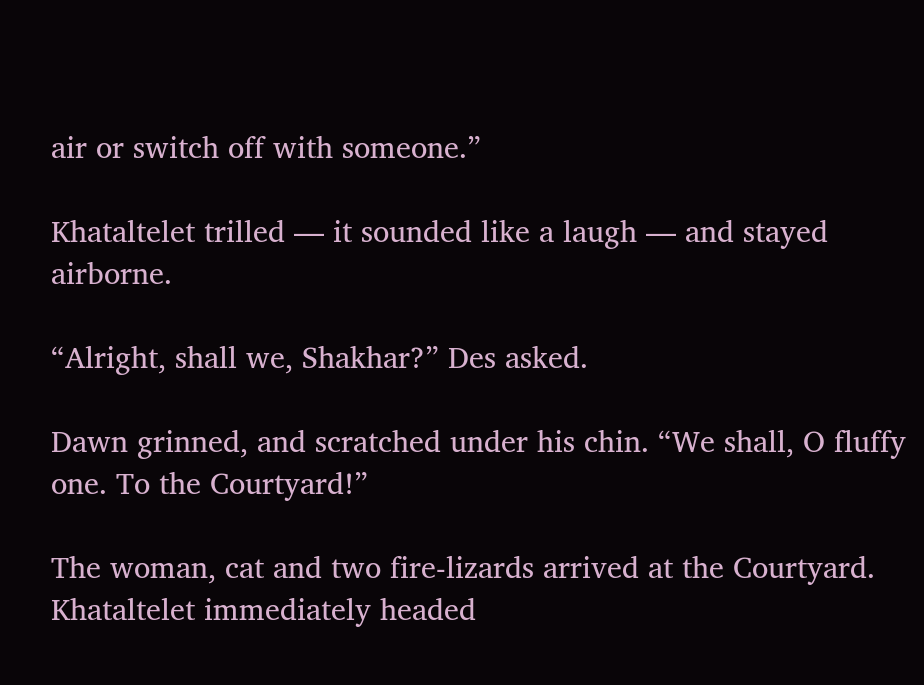air or switch off with someone.”

Khataltelet trilled — it sounded like a laugh — and stayed airborne.

“Alright, shall we, Shakhar?” Des asked.

Dawn grinned, and scratched under his chin. “We shall, O fluffy one. To the Courtyard!”

The woman, cat and two fire-lizards arrived at the Courtyard. Khataltelet immediately headed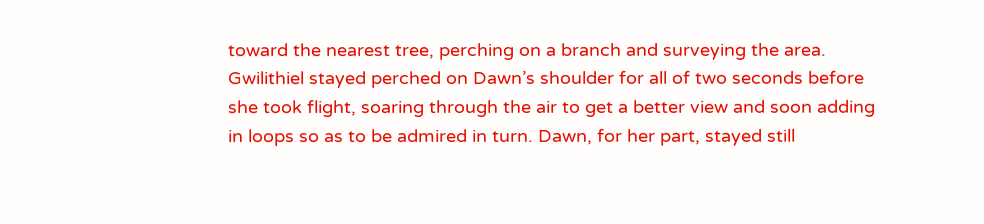toward the nearest tree, perching on a branch and surveying the area. Gwilithiel stayed perched on Dawn’s shoulder for all of two seconds before she took flight, soaring through the air to get a better view and soon adding in loops so as to be admired in turn. Dawn, for her part, stayed still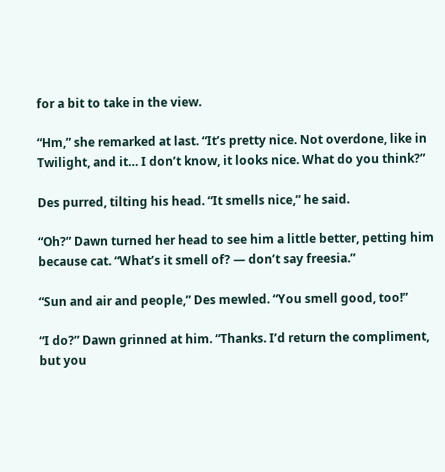for a bit to take in the view.

“Hm,” she remarked at last. “It’s pretty nice. Not overdone, like in Twilight, and it… I don’t know, it looks nice. What do you think?”

Des purred, tilting his head. “It smells nice,” he said.

“Oh?” Dawn turned her head to see him a little better, petting him because cat. “What’s it smell of? — don’t say freesia.”

“Sun and air and people,” Des mewled. “You smell good, too!”

“I do?” Dawn grinned at him. “Thanks. I’d return the compliment, but you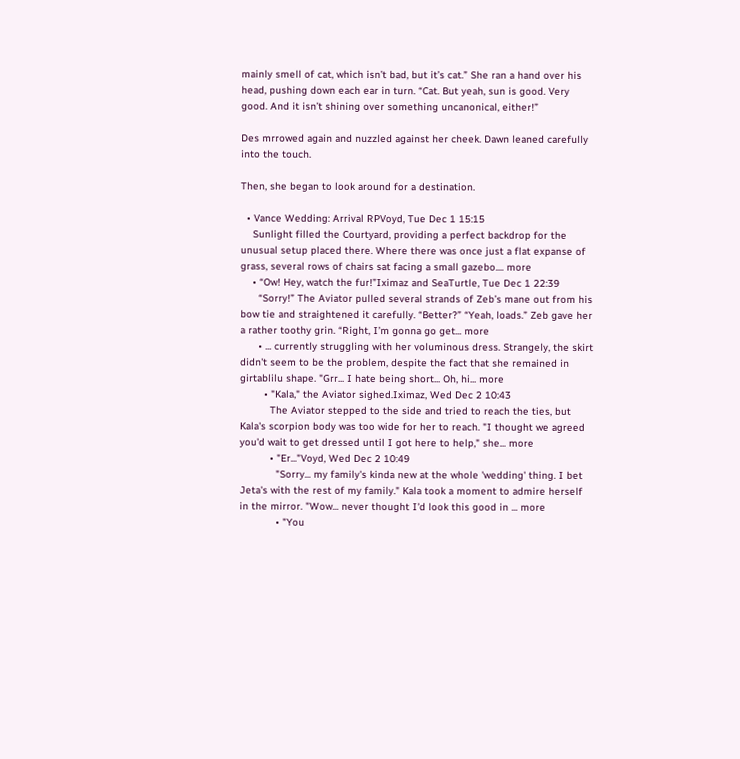mainly smell of cat, which isn’t bad, but it’s cat.” She ran a hand over his head, pushing down each ear in turn. “Cat. But yeah, sun is good. Very good. And it isn’t shining over something uncanonical, either!”

Des mrrowed again and nuzzled against her cheek. Dawn leaned carefully into the touch.

Then, she began to look around for a destination.

  • Vance Wedding: Arrival RPVoyd, Tue Dec 1 15:15
    Sunlight filled the Courtyard, providing a perfect backdrop for the unusual setup placed there. Where there was once just a flat expanse of grass, several rows of chairs sat facing a small gazebo.... more
    • “Ow! Hey, watch the fur!”Iximaz and SeaTurtle, Tue Dec 1 22:39
      “Sorry!” The Aviator pulled several strands of Zeb’s mane out from his bow tie and straightened it carefully. “Better?” “Yeah, loads.” Zeb gave her a rather toothy grin. “Right, I’m gonna go get... more
      • ... currently struggling with her voluminous dress. Strangely, the skirt didn't seem to be the problem, despite the fact that she remained in girtablilu shape. "Grr... I hate being short... Oh, hi... more
        • "Kala," the Aviator sighed.Iximaz, Wed Dec 2 10:43
          The Aviator stepped to the side and tried to reach the ties, but Kala's scorpion body was too wide for her to reach. "I thought we agreed you'd wait to get dressed until I got here to help," she... more
          • "Er..."Voyd, Wed Dec 2 10:49
            "Sorry... my family's kinda new at the whole 'wedding' thing. I bet Jeta's with the rest of my family." Kala took a moment to admire herself in the mirror. "Wow... never thought I'd look this good in ... more
            • "You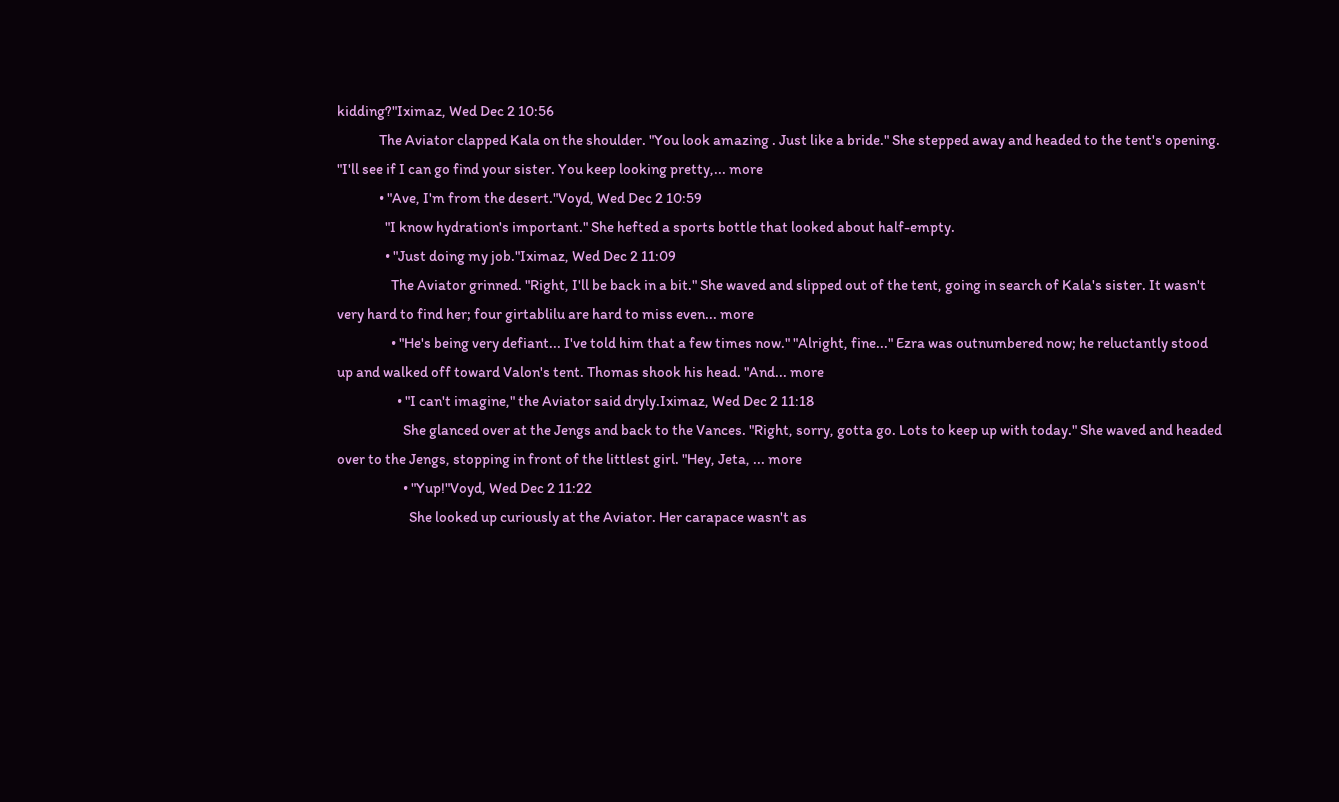kidding?"Iximaz, Wed Dec 2 10:56
              The Aviator clapped Kala on the shoulder. "You look amazing . Just like a bride." She stepped away and headed to the tent's opening. "I'll see if I can go find your sister. You keep looking pretty,... more
              • "Ave, I'm from the desert."Voyd, Wed Dec 2 10:59
                "I know hydration's important." She hefted a sports bottle that looked about half-empty.
                • "Just doing my job."Iximaz, Wed Dec 2 11:09
                  The Aviator grinned. "Right, I'll be back in a bit." She waved and slipped out of the tent, going in search of Kala's sister. It wasn't very hard to find her; four girtablilu are hard to miss even... more
                  • "He's being very defiant... I've told him that a few times now." "Alright, fine..." Ezra was outnumbered now; he reluctantly stood up and walked off toward Valon's tent. Thomas shook his head. "And... more
                    • "I can't imagine," the Aviator said dryly.Iximaz, Wed Dec 2 11:18
                      She glanced over at the Jengs and back to the Vances. "Right, sorry, gotta go. Lots to keep up with today." She waved and headed over to the Jengs, stopping in front of the littlest girl. "Hey, Jeta, ... more
                      • "Yup!"Voyd, Wed Dec 2 11:22
                        She looked up curiously at the Aviator. Her carapace wasn't as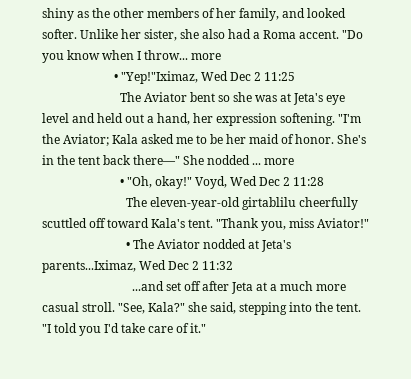shiny as the other members of her family, and looked softer. Unlike her sister, she also had a Roma accent. "Do you know when I throw... more
                        • "Yep!"Iximaz, Wed Dec 2 11:25
                          The Aviator bent so she was at Jeta's eye level and held out a hand, her expression softening. "I'm the Aviator; Kala asked me to be her maid of honor. She's in the tent back there—" She nodded ... more
                          • "Oh, okay!" Voyd, Wed Dec 2 11:28
                            The eleven-year-old girtablilu cheerfully scuttled off toward Kala's tent. "Thank you, miss Aviator!"
                            • The Aviator nodded at Jeta's parents...Iximaz, Wed Dec 2 11:32
                              ...and set off after Jeta at a much more casual stroll. "See, Kala?" she said, stepping into the tent. "I told you I'd take care of it."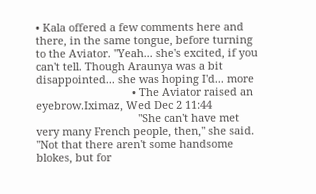• Kala offered a few comments here and there, in the same tongue, before turning to the Aviator. "Yeah... she's excited, if you can't tell. Though Araunya was a bit disappointed... she was hoping I'd... more
                                • The Aviator raised an eyebrow.Iximaz, Wed Dec 2 11:44
                                  "She can't have met very many French people, then," she said. "Not that there aren't some handsome blokes, but for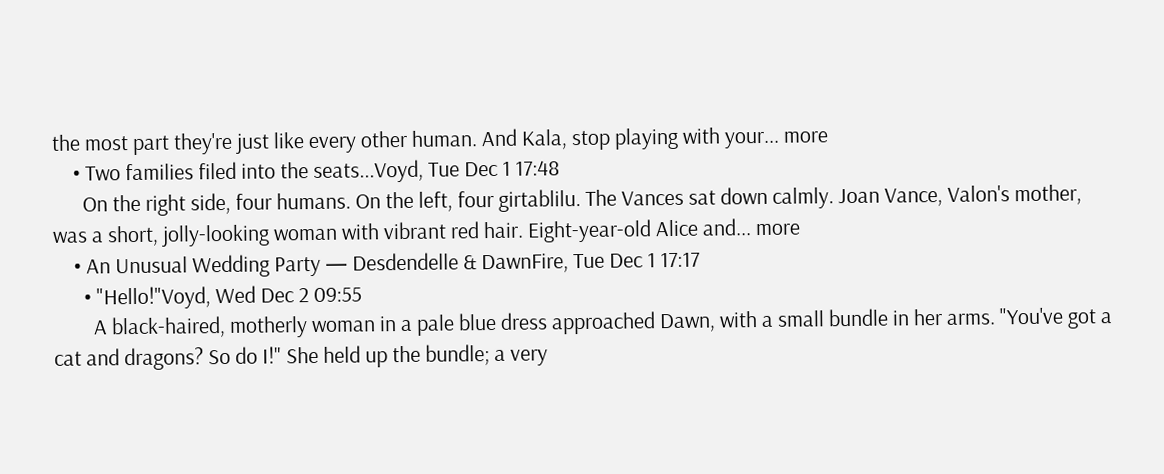the most part they're just like every other human. And Kala, stop playing with your... more
    • Two families filed into the seats...Voyd, Tue Dec 1 17:48
      On the right side, four humans. On the left, four girtablilu. The Vances sat down calmly. Joan Vance, Valon's mother, was a short, jolly-looking woman with vibrant red hair. Eight-year-old Alice and... more
    • An Unusual Wedding Party — Desdendelle & DawnFire, Tue Dec 1 17:17
      • "Hello!"Voyd, Wed Dec 2 09:55
        A black-haired, motherly woman in a pale blue dress approached Dawn, with a small bundle in her arms. "You've got a cat and dragons? So do I!" She held up the bundle; a very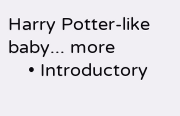Harry Potter-like baby... more
    • Introductory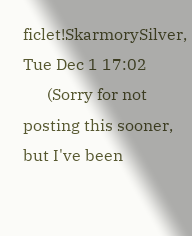ficlet!SkarmorySilver, Tue Dec 1 17:02
      (Sorry for not posting this sooner, but I've been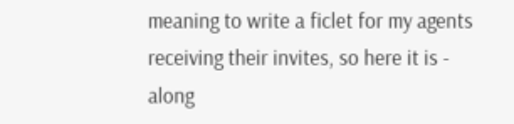meaning to write a ficlet for my agents receiving their invites, so here it is - along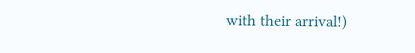with their arrival!)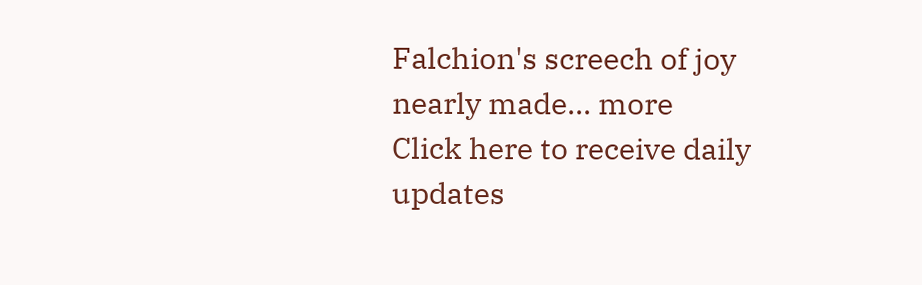Falchion's screech of joy nearly made... more
Click here to receive daily updates